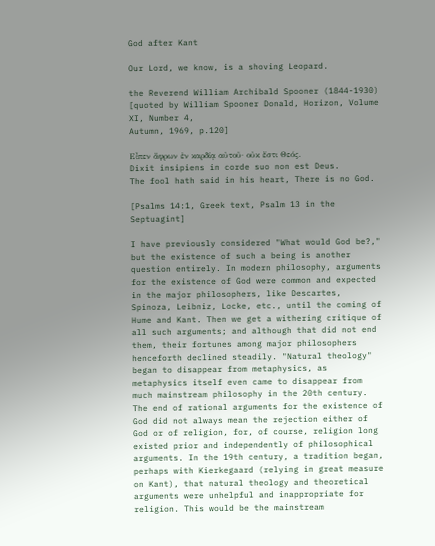God after Kant

Our Lord, we know, is a shoving Leopard.

the Reverend William Archibald Spooner (1844-1930)
[quoted by William Spooner Donald, Horizon, Volume XI, Number 4,
Autumn, 1969, p.120]

Εἶπεν ἄφρων ἐν καρδίᾳ αὐτοῦ· οὐκ ἔστι Θεός.
Dixit insipiens in corde suo non est Deus.
The fool hath said in his heart, There is no God.

[Psalms 14:1, Greek text, Psalm 13 in the Septuagint]

I have previously considered "What would God be?," but the existence of such a being is another question entirely. In modern philosophy, arguments for the existence of God were common and expected in the major philosophers, like Descartes, Spinoza, Leibniz, Locke, etc., until the coming of Hume and Kant. Then we get a withering critique of all such arguments; and although that did not end them, their fortunes among major philosophers henceforth declined steadily. "Natural theology" began to disappear from metaphysics, as metaphysics itself even came to disappear from much mainstream philosophy in the 20th century. The end of rational arguments for the existence of God did not always mean the rejection either of God or of religion, for, of course, religion long existed prior and independently of philosophical arguments. In the 19th century, a tradition began, perhaps with Kierkegaard (relying in great measure on Kant), that natural theology and theoretical arguments were unhelpful and inappropriate for religion. This would be the mainstream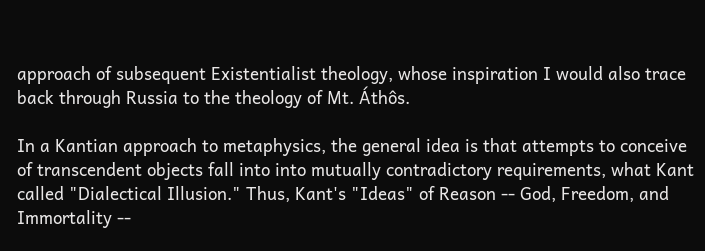approach of subsequent Existentialist theology, whose inspiration I would also trace back through Russia to the theology of Mt. Áthôs.

In a Kantian approach to metaphysics, the general idea is that attempts to conceive of transcendent objects fall into into mutually contradictory requirements, what Kant called "Dialectical Illusion." Thus, Kant's "Ideas" of Reason -- God, Freedom, and Immortality --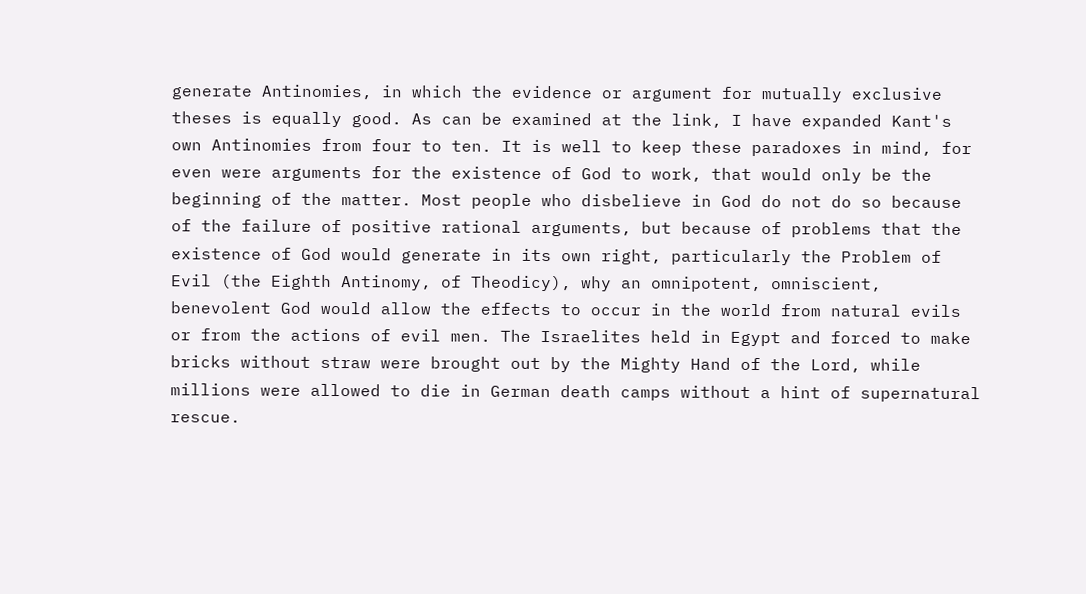generate Antinomies, in which the evidence or argument for mutually exclusive theses is equally good. As can be examined at the link, I have expanded Kant's own Antinomies from four to ten. It is well to keep these paradoxes in mind, for even were arguments for the existence of God to work, that would only be the beginning of the matter. Most people who disbelieve in God do not do so because of the failure of positive rational arguments, but because of problems that the existence of God would generate in its own right, particularly the Problem of Evil (the Eighth Antinomy, of Theodicy), why an omnipotent, omniscient, benevolent God would allow the effects to occur in the world from natural evils or from the actions of evil men. The Israelites held in Egypt and forced to make bricks without straw were brought out by the Mighty Hand of the Lord, while millions were allowed to die in German death camps without a hint of supernatural rescue.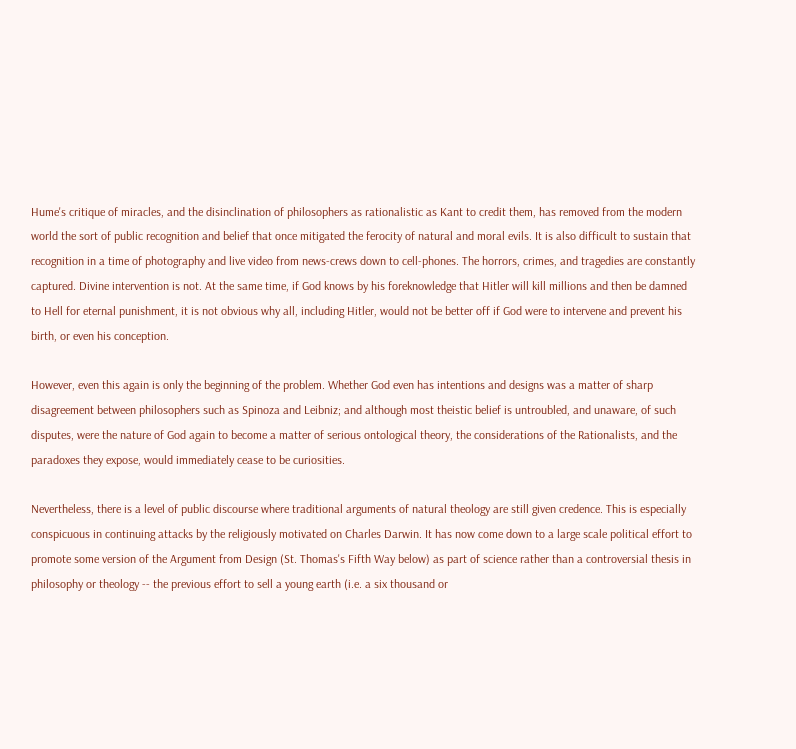Hume's critique of miracles, and the disinclination of philosophers as rationalistic as Kant to credit them, has removed from the modern world the sort of public recognition and belief that once mitigated the ferocity of natural and moral evils. It is also difficult to sustain that recognition in a time of photography and live video from news-crews down to cell-phones. The horrors, crimes, and tragedies are constantly captured. Divine intervention is not. At the same time, if God knows by his foreknowledge that Hitler will kill millions and then be damned to Hell for eternal punishment, it is not obvious why all, including Hitler, would not be better off if God were to intervene and prevent his birth, or even his conception.

However, even this again is only the beginning of the problem. Whether God even has intentions and designs was a matter of sharp disagreement between philosophers such as Spinoza and Leibniz; and although most theistic belief is untroubled, and unaware, of such disputes, were the nature of God again to become a matter of serious ontological theory, the considerations of the Rationalists, and the paradoxes they expose, would immediately cease to be curiosities.

Nevertheless, there is a level of public discourse where traditional arguments of natural theology are still given credence. This is especially conspicuous in continuing attacks by the religiously motivated on Charles Darwin. It has now come down to a large scale political effort to promote some version of the Argument from Design (St. Thomas's Fifth Way below) as part of science rather than a controversial thesis in philosophy or theology -- the previous effort to sell a young earth (i.e. a six thousand or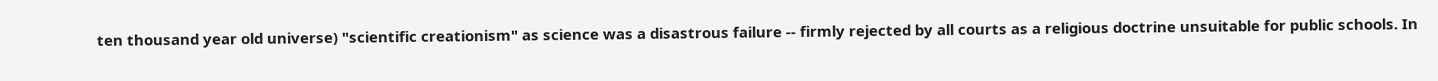ten thousand year old universe) "scientific creationism" as science was a disastrous failure -- firmly rejected by all courts as a religious doctrine unsuitable for public schools. In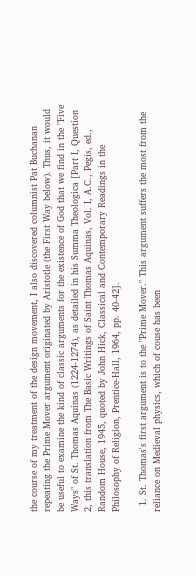the course of my treatment of the design movement, I also discovered columnist Pat Buchanan repeating the Prime Mover argument originated by Aristotle (the First Way below). Thus, it would be useful to examine the kind of classic arguments for the existence of God that we find in the "Five Ways" of St. Thomas Aquinas (1224-1274), as detailed in his Summa Theologica [Part I, Question 2, this translation from The Basic Writings of Saint Thomas Aquinas, Vol. I, A.C., Pegis, ed., Random House, 1945, quoted by John Hick, Classical and Contemporary Readings in the Philosophy of Religion, Prentice-Hall, 1964, pp. 40-42].

  1. St. Thomas's first argument is to the "Prime Mover." This argument suffers the most from the reliance on Medieval physics, which of couse has been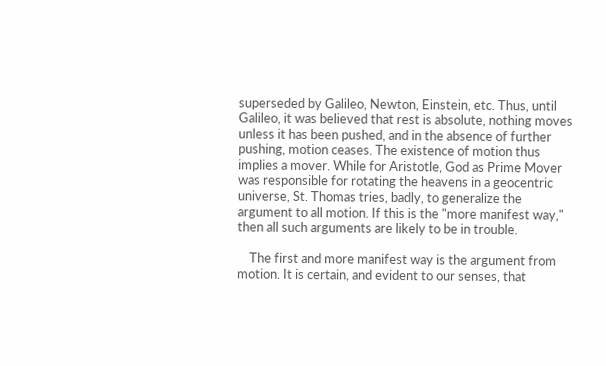superseded by Galileo, Newton, Einstein, etc. Thus, until Galileo, it was believed that rest is absolute, nothing moves unless it has been pushed, and in the absence of further pushing, motion ceases. The existence of motion thus implies a mover. While for Aristotle, God as Prime Mover was responsible for rotating the heavens in a geocentric universe, St. Thomas tries, badly, to generalize the argument to all motion. If this is the "more manifest way," then all such arguments are likely to be in trouble.

    The first and more manifest way is the argument from motion. It is certain, and evident to our senses, that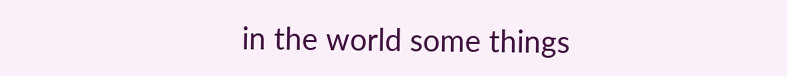in the world some things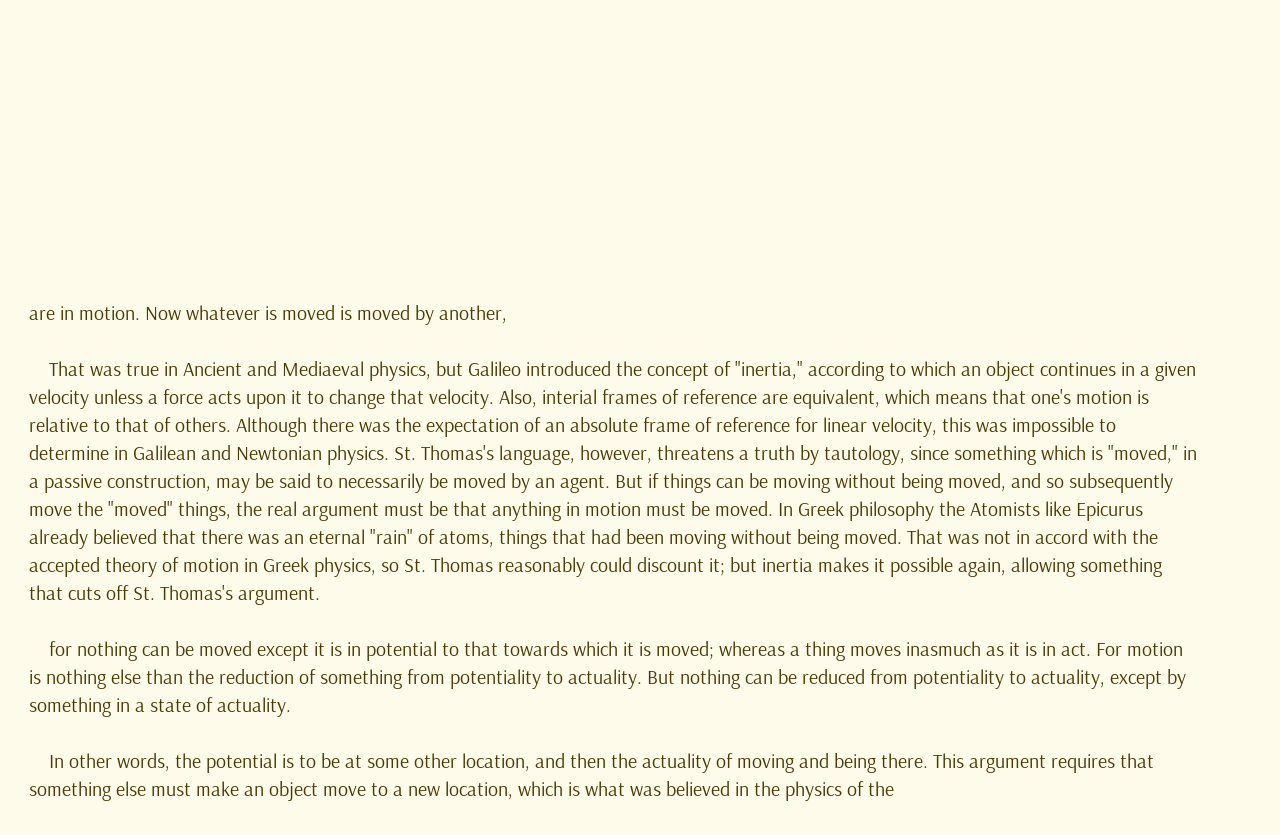are in motion. Now whatever is moved is moved by another,

    That was true in Ancient and Mediaeval physics, but Galileo introduced the concept of "inertia," according to which an object continues in a given velocity unless a force acts upon it to change that velocity. Also, interial frames of reference are equivalent, which means that one's motion is relative to that of others. Although there was the expectation of an absolute frame of reference for linear velocity, this was impossible to determine in Galilean and Newtonian physics. St. Thomas's language, however, threatens a truth by tautology, since something which is "moved," in a passive construction, may be said to necessarily be moved by an agent. But if things can be moving without being moved, and so subsequently move the "moved" things, the real argument must be that anything in motion must be moved. In Greek philosophy the Atomists like Epicurus already believed that there was an eternal "rain" of atoms, things that had been moving without being moved. That was not in accord with the accepted theory of motion in Greek physics, so St. Thomas reasonably could discount it; but inertia makes it possible again, allowing something that cuts off St. Thomas's argument.

    for nothing can be moved except it is in potential to that towards which it is moved; whereas a thing moves inasmuch as it is in act. For motion is nothing else than the reduction of something from potentiality to actuality. But nothing can be reduced from potentiality to actuality, except by something in a state of actuality.

    In other words, the potential is to be at some other location, and then the actuality of moving and being there. This argument requires that something else must make an object move to a new location, which is what was believed in the physics of the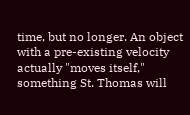time, but no longer. An object with a pre-existing velocity actually "moves itself," something St. Thomas will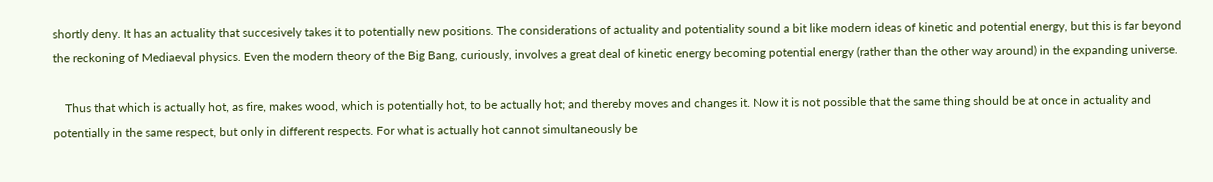shortly deny. It has an actuality that succesively takes it to potentially new positions. The considerations of actuality and potentiality sound a bit like modern ideas of kinetic and potential energy, but this is far beyond the reckoning of Mediaeval physics. Even the modern theory of the Big Bang, curiously, involves a great deal of kinetic energy becoming potential energy (rather than the other way around) in the expanding universe.

    Thus that which is actually hot, as fire, makes wood, which is potentially hot, to be actually hot; and thereby moves and changes it. Now it is not possible that the same thing should be at once in actuality and potentially in the same respect, but only in different respects. For what is actually hot cannot simultaneously be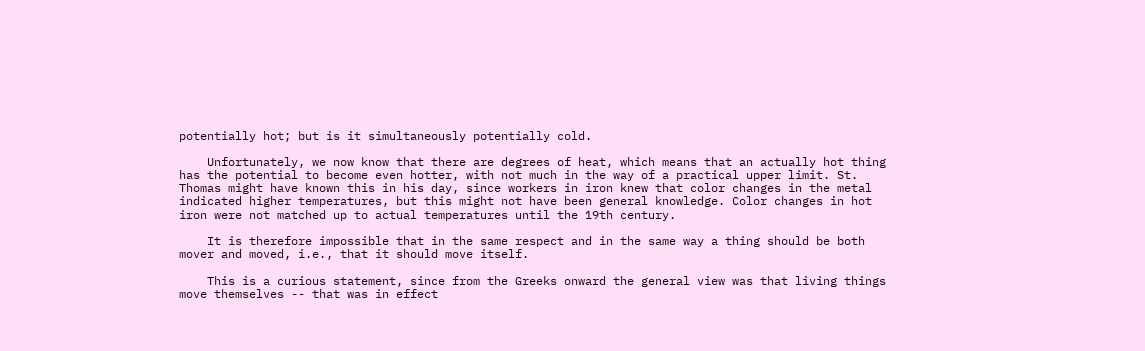potentially hot; but is it simultaneously potentially cold.

    Unfortunately, we now know that there are degrees of heat, which means that an actually hot thing has the potential to become even hotter, with not much in the way of a practical upper limit. St. Thomas might have known this in his day, since workers in iron knew that color changes in the metal indicated higher temperatures, but this might not have been general knowledge. Color changes in hot iron were not matched up to actual temperatures until the 19th century.

    It is therefore impossible that in the same respect and in the same way a thing should be both mover and moved, i.e., that it should move itself.

    This is a curious statement, since from the Greeks onward the general view was that living things move themselves -- that was in effect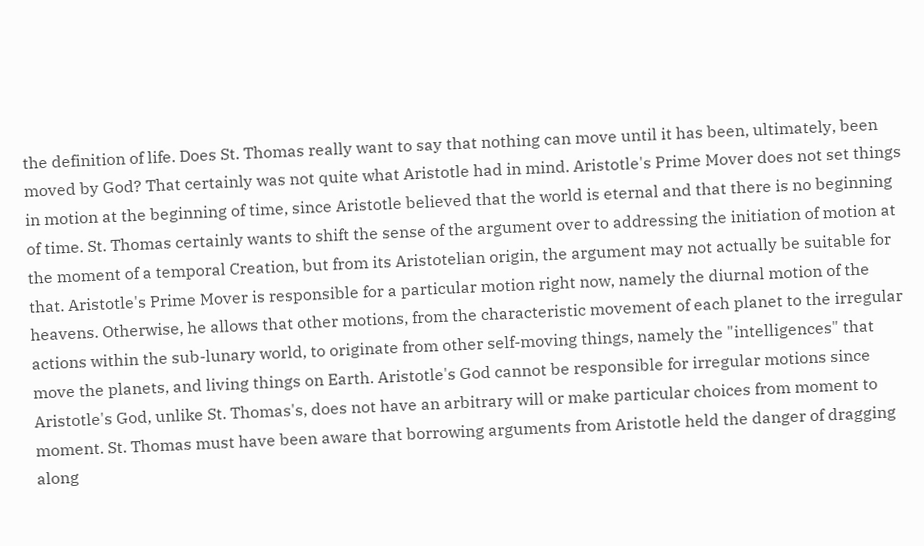the definition of life. Does St. Thomas really want to say that nothing can move until it has been, ultimately, been moved by God? That certainly was not quite what Aristotle had in mind. Aristotle's Prime Mover does not set things in motion at the beginning of time, since Aristotle believed that the world is eternal and that there is no beginning of time. St. Thomas certainly wants to shift the sense of the argument over to addressing the initiation of motion at the moment of a temporal Creation, but from its Aristotelian origin, the argument may not actually be suitable for that. Aristotle's Prime Mover is responsible for a particular motion right now, namely the diurnal motion of the heavens. Otherwise, he allows that other motions, from the characteristic movement of each planet to the irregular actions within the sub-lunary world, to originate from other self-moving things, namely the "intelligences" that move the planets, and living things on Earth. Aristotle's God cannot be responsible for irregular motions since Aristotle's God, unlike St. Thomas's, does not have an arbitrary will or make particular choices from moment to moment. St. Thomas must have been aware that borrowing arguments from Aristotle held the danger of dragging along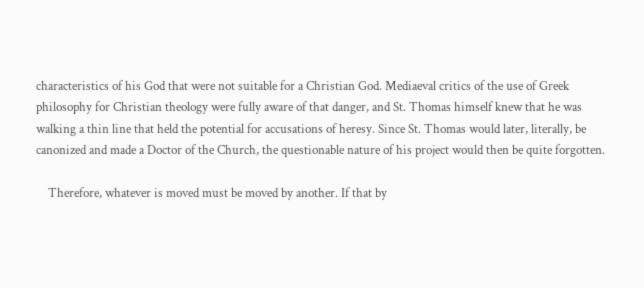characteristics of his God that were not suitable for a Christian God. Mediaeval critics of the use of Greek philosophy for Christian theology were fully aware of that danger, and St. Thomas himself knew that he was walking a thin line that held the potential for accusations of heresy. Since St. Thomas would later, literally, be canonized and made a Doctor of the Church, the questionable nature of his project would then be quite forgotten.

    Therefore, whatever is moved must be moved by another. If that by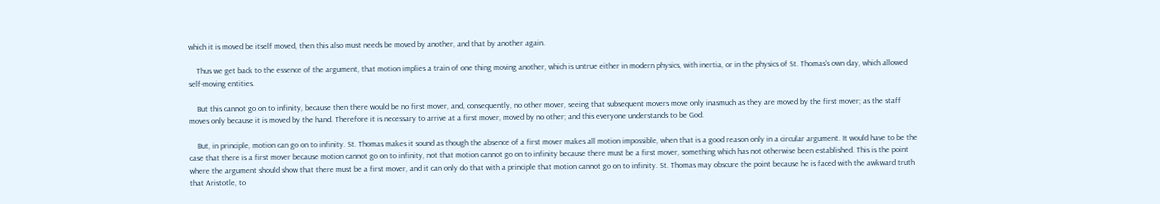which it is moved be itself moved, then this also must needs be moved by another, and that by another again.

    Thus we get back to the essence of the argument, that motion implies a train of one thing moving another, which is untrue either in modern physics, with inertia, or in the physics of St. Thomas's own day, which allowed self-moving entities.

    But this cannot go on to infinity, because then there would be no first mover, and, consequently, no other mover, seeing that subsequent movers move only inasmuch as they are moved by the first mover; as the staff moves only because it is moved by the hand. Therefore it is necessary to arrive at a first mover, moved by no other; and this everyone understands to be God.

    But, in principle, motion can go on to infinity. St. Thomas makes it sound as though the absence of a first mover makes all motion impossible, when that is a good reason only in a circular argument. It would have to be the case that there is a first mover because motion cannot go on to infinity, not that motion cannot go on to infinity because there must be a first mover, something which has not otherwise been established. This is the point where the argument should show that there must be a first mover, and it can only do that with a principle that motion cannot go on to infinity. St. Thomas may obscure the point because he is faced with the awkward truth that Aristotle, to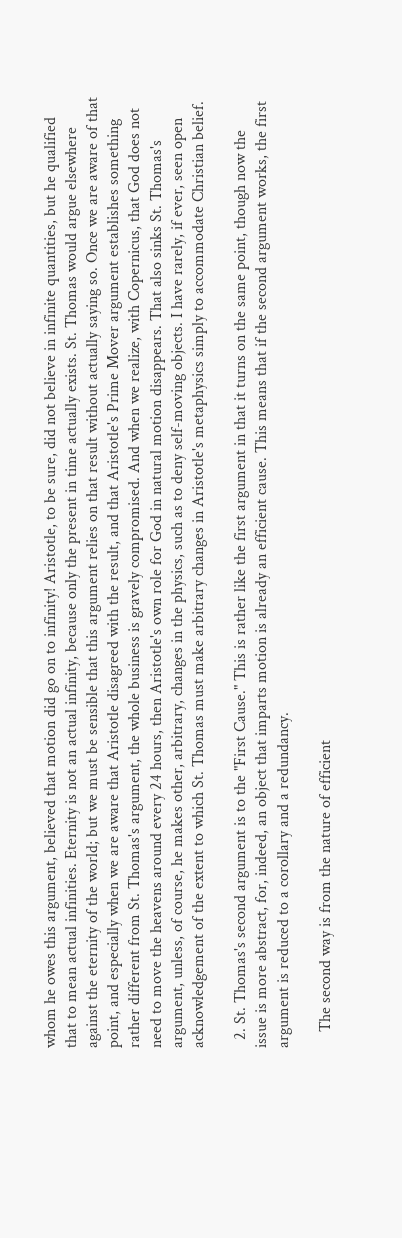whom he owes this argument, believed that motion did go on to infinity! Aristotle, to be sure, did not believe in infinite quantities, but he qualified that to mean actual infinities. Eternity is not an actual infinity, because only the present in time actually exists. St. Thomas would argue elsewhere against the eternity of the world; but we must be sensible that this argument relies on that result without actually saying so. Once we are aware of that point, and especially when we are aware that Aristotle disagreed with the result, and that Aristotle's Prime Mover argument establishes something rather different from St. Thomas's argument, the whole business is gravely compromised. And when we realize, with Copernicus, that God does not need to move the heavens around every 24 hours, then Aristotle's own role for God in natural motion disappears. That also sinks St. Thomas's argument, unless, of course, he makes other, arbitrary, changes in the physics, such as to deny self-moving objects. I have rarely, if ever, seen open acknowledgement of the extent to which St. Thomas must make arbitrary changes in Aristotle's metaphysics simply to accommodate Christian belief.

  2. St. Thomas's second argument is to the "First Cause." This is rather like the first argument in that it turns on the same point, though now the issue is more abstract, for, indeed, an object that imparts motion is already an efficient cause. This means that if the second argument works, the first argument is reduced to a corollary and a redundancy.

    The second way is from the nature of efficient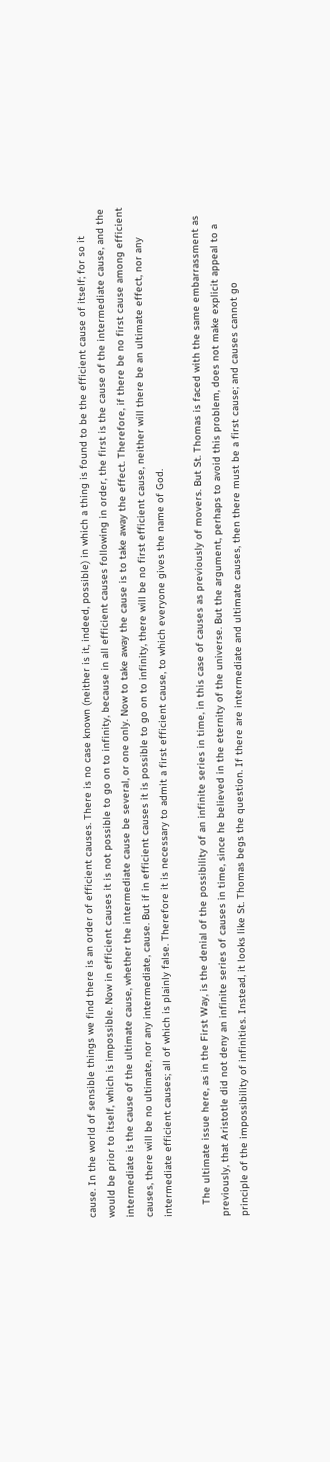cause. In the world of sensible things we find there is an order of efficient causes. There is no case known (neither is it, indeed, possible) in which a thing is found to be the efficient cause of itself; for so it would be prior to itself, which is impossible. Now in efficient causes it is not possible to go on to infinity, because in all efficient causes following in order, the first is the cause of the intermediate cause, and the intermediate is the cause of the ultimate cause, whether the intermediate cause be several, or one only. Now to take away the cause is to take away the effect. Therefore, if there be no first cause among efficient causes, there will be no ultimate, nor any intermediate, cause. But if in efficient causes it is possible to go on to infinity, there will be no first efficient cause, neither will there be an ultimate effect, nor any intermediate efficient causes; all of which is plainly false. Therefore it is necessary to admit a first efficient cause, to which everyone gives the name of God.

    The ultimate issue here, as in the First Way, is the denial of the possibility of an infinite series in time, in this case of causes as previously of movers. But St. Thomas is faced with the same embarrassment as previously, that Aristotle did not deny an infinite series of causes in time, since he believed in the eternity of the universe. But the argument, perhaps to avoid this problem, does not make explicit appeal to a principle of the impossibility of infinities. Instead, it looks like St. Thomas begs the question. If there are intermediate and ultimate causes, then there must be a first cause; and causes cannot go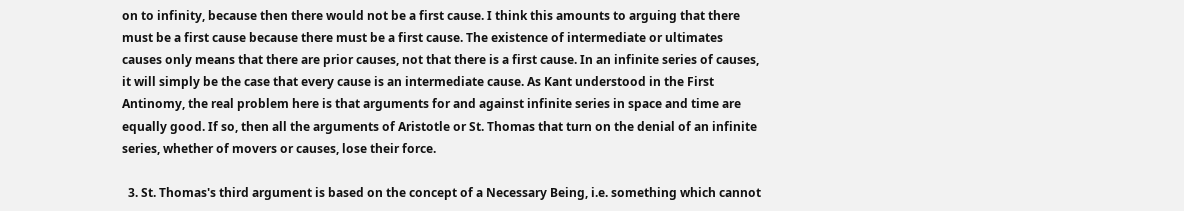on to infinity, because then there would not be a first cause. I think this amounts to arguing that there must be a first cause because there must be a first cause. The existence of intermediate or ultimates causes only means that there are prior causes, not that there is a first cause. In an infinite series of causes, it will simply be the case that every cause is an intermediate cause. As Kant understood in the First Antinomy, the real problem here is that arguments for and against infinite series in space and time are equally good. If so, then all the arguments of Aristotle or St. Thomas that turn on the denial of an infinite series, whether of movers or causes, lose their force.

  3. St. Thomas's third argument is based on the concept of a Necessary Being, i.e. something which cannot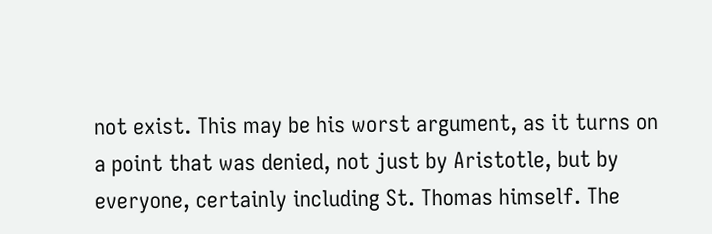not exist. This may be his worst argument, as it turns on a point that was denied, not just by Aristotle, but by everyone, certainly including St. Thomas himself. The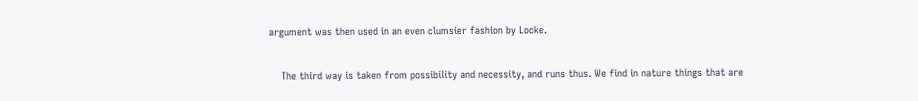argument was then used in an even clumsier fashion by Locke.

    The third way is taken from possibility and necessity, and runs thus. We find in nature things that are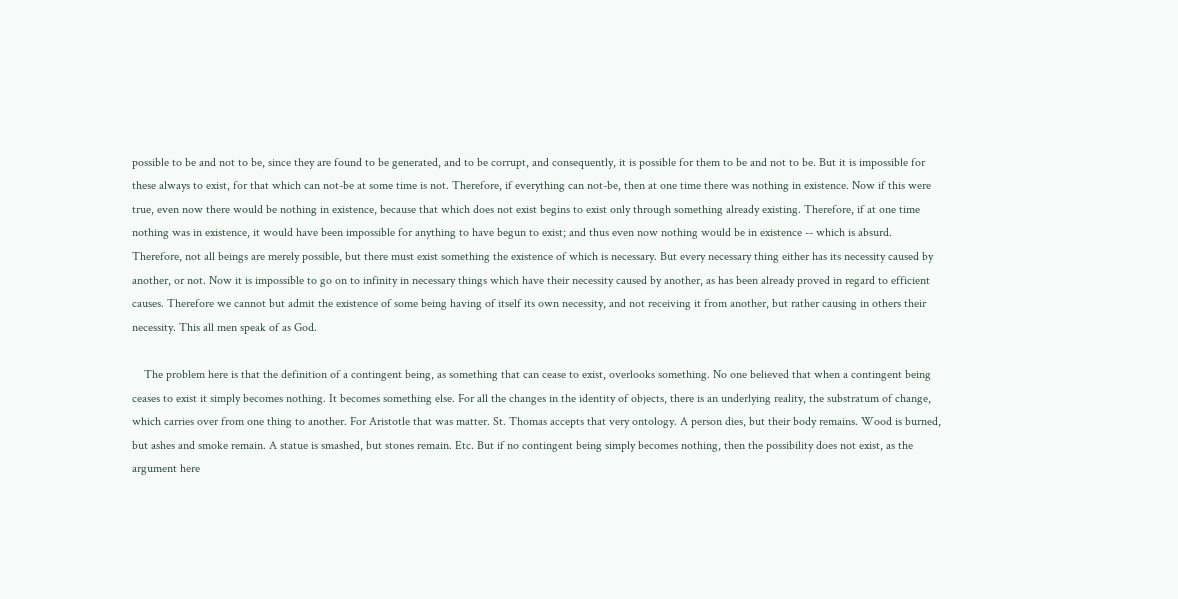possible to be and not to be, since they are found to be generated, and to be corrupt, and consequently, it is possible for them to be and not to be. But it is impossible for these always to exist, for that which can not-be at some time is not. Therefore, if everything can not-be, then at one time there was nothing in existence. Now if this were true, even now there would be nothing in existence, because that which does not exist begins to exist only through something already existing. Therefore, if at one time nothing was in existence, it would have been impossible for anything to have begun to exist; and thus even now nothing would be in existence -- which is absurd. Therefore, not all beings are merely possible, but there must exist something the existence of which is necessary. But every necessary thing either has its necessity caused by another, or not. Now it is impossible to go on to infinity in necessary things which have their necessity caused by another, as has been already proved in regard to efficient causes. Therefore we cannot but admit the existence of some being having of itself its own necessity, and not receiving it from another, but rather causing in others their necessity. This all men speak of as God.

    The problem here is that the definition of a contingent being, as something that can cease to exist, overlooks something. No one believed that when a contingent being ceases to exist it simply becomes nothing. It becomes something else. For all the changes in the identity of objects, there is an underlying reality, the substratum of change, which carries over from one thing to another. For Aristotle that was matter. St. Thomas accepts that very ontology. A person dies, but their body remains. Wood is burned, but ashes and smoke remain. A statue is smashed, but stones remain. Etc. But if no contingent being simply becomes nothing, then the possibility does not exist, as the argument here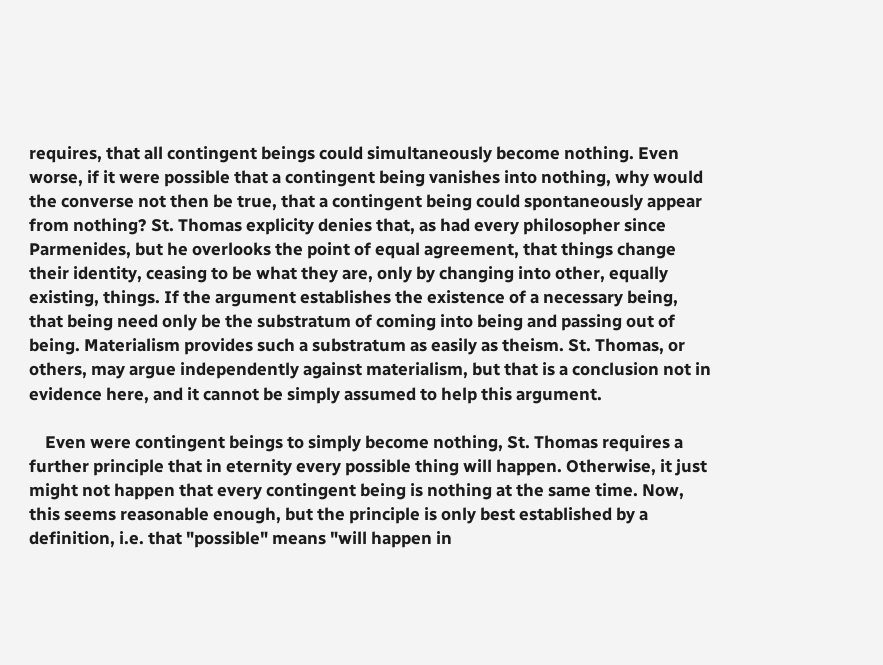requires, that all contingent beings could simultaneously become nothing. Even worse, if it were possible that a contingent being vanishes into nothing, why would the converse not then be true, that a contingent being could spontaneously appear from nothing? St. Thomas explicity denies that, as had every philosopher since Parmenides, but he overlooks the point of equal agreement, that things change their identity, ceasing to be what they are, only by changing into other, equally existing, things. If the argument establishes the existence of a necessary being, that being need only be the substratum of coming into being and passing out of being. Materialism provides such a substratum as easily as theism. St. Thomas, or others, may argue independently against materialism, but that is a conclusion not in evidence here, and it cannot be simply assumed to help this argument.

    Even were contingent beings to simply become nothing, St. Thomas requires a further principle that in eternity every possible thing will happen. Otherwise, it just might not happen that every contingent being is nothing at the same time. Now, this seems reasonable enough, but the principle is only best established by a definition, i.e. that "possible" means "will happen in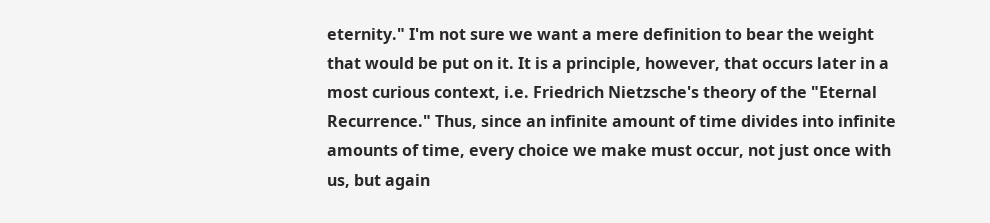eternity." I'm not sure we want a mere definition to bear the weight that would be put on it. It is a principle, however, that occurs later in a most curious context, i.e. Friedrich Nietzsche's theory of the "Eternal Recurrence." Thus, since an infinite amount of time divides into infinite amounts of time, every choice we make must occur, not just once with us, but again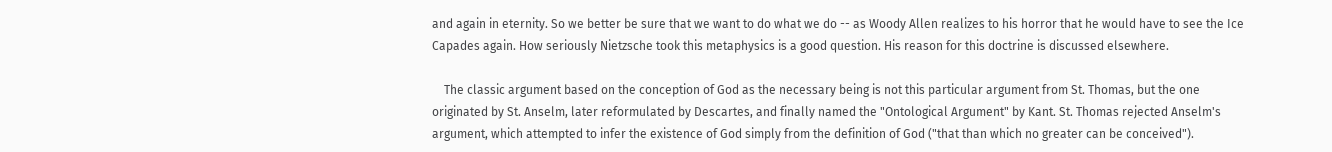and again in eternity. So we better be sure that we want to do what we do -- as Woody Allen realizes to his horror that he would have to see the Ice Capades again. How seriously Nietzsche took this metaphysics is a good question. His reason for this doctrine is discussed elsewhere.

    The classic argument based on the conception of God as the necessary being is not this particular argument from St. Thomas, but the one originated by St. Anselm, later reformulated by Descartes, and finally named the "Ontological Argument" by Kant. St. Thomas rejected Anselm's argument, which attempted to infer the existence of God simply from the definition of God ("that than which no greater can be conceived").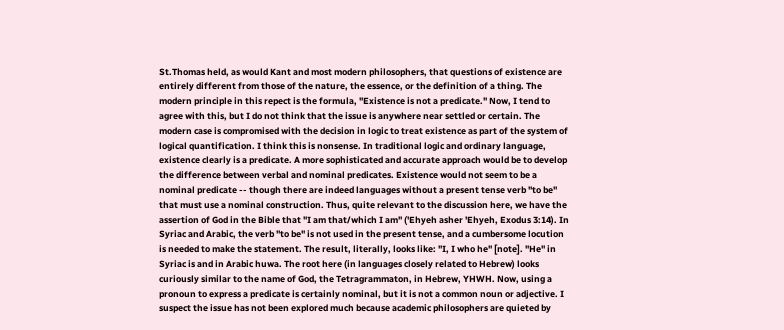St.Thomas held, as would Kant and most modern philosophers, that questions of existence are entirely different from those of the nature, the essence, or the definition of a thing. The modern principle in this repect is the formula, "Existence is not a predicate." Now, I tend to agree with this, but I do not think that the issue is anywhere near settled or certain. The modern case is compromised with the decision in logic to treat existence as part of the system of logical quantification. I think this is nonsense. In traditional logic and ordinary language, existence clearly is a predicate. A more sophisticated and accurate approach would be to develop the difference between verbal and nominal predicates. Existence would not seem to be a nominal predicate -- though there are indeed languages without a present tense verb "to be" that must use a nominal construction. Thus, quite relevant to the discussion here, we have the assertion of God in the Bible that "I am that/which I am" ('Ehyeh asher 'Ehyeh, Exodus 3:14). In Syriac and Arabic, the verb "to be" is not used in the present tense, and a cumbersome locution is needed to make the statement. The result, literally, looks like: "I, I who he" [note]. "He" in Syriac is and in Arabic huwa. The root here (in languages closely related to Hebrew) looks curiously similar to the name of God, the Tetragrammaton, in Hebrew, YHWH. Now, using a pronoun to express a predicate is certainly nominal, but it is not a common noun or adjective. I suspect the issue has not been explored much because academic philosophers are quieted by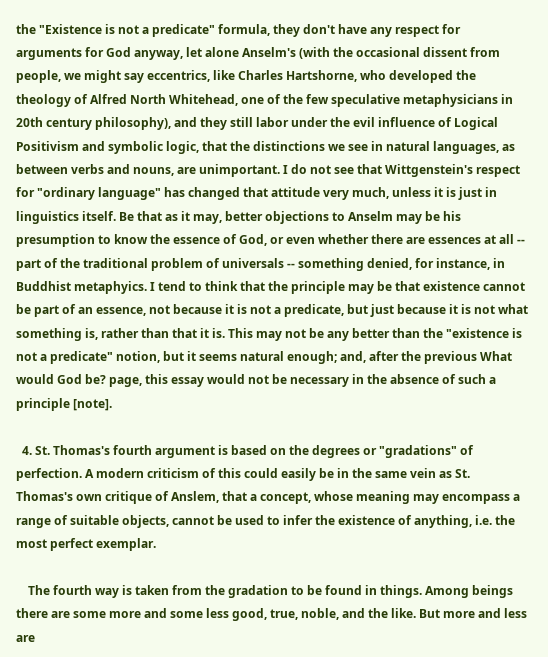the "Existence is not a predicate" formula, they don't have any respect for arguments for God anyway, let alone Anselm's (with the occasional dissent from people, we might say eccentrics, like Charles Hartshorne, who developed the theology of Alfred North Whitehead, one of the few speculative metaphysicians in 20th century philosophy), and they still labor under the evil influence of Logical Positivism and symbolic logic, that the distinctions we see in natural languages, as between verbs and nouns, are unimportant. I do not see that Wittgenstein's respect for "ordinary language" has changed that attitude very much, unless it is just in linguistics itself. Be that as it may, better objections to Anselm may be his presumption to know the essence of God, or even whether there are essences at all -- part of the traditional problem of universals -- something denied, for instance, in Buddhist metaphyics. I tend to think that the principle may be that existence cannot be part of an essence, not because it is not a predicate, but just because it is not what something is, rather than that it is. This may not be any better than the "existence is not a predicate" notion, but it seems natural enough; and, after the previous What would God be? page, this essay would not be necessary in the absence of such a principle [note].

  4. St. Thomas's fourth argument is based on the degrees or "gradations" of perfection. A modern criticism of this could easily be in the same vein as St. Thomas's own critique of Anslem, that a concept, whose meaning may encompass a range of suitable objects, cannot be used to infer the existence of anything, i.e. the most perfect exemplar.

    The fourth way is taken from the gradation to be found in things. Among beings there are some more and some less good, true, noble, and the like. But more and less are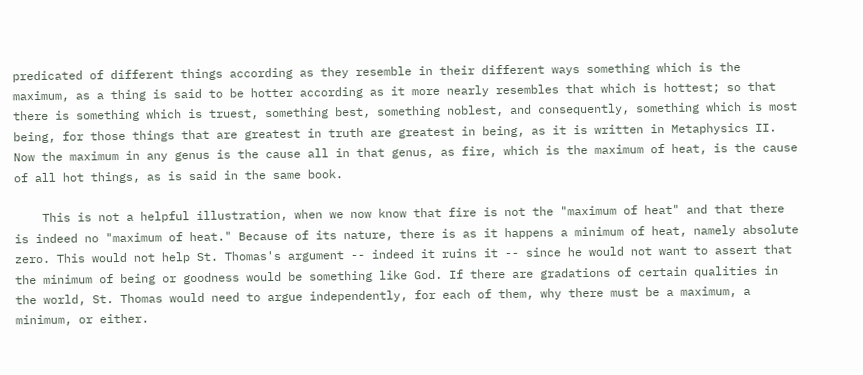predicated of different things according as they resemble in their different ways something which is the maximum, as a thing is said to be hotter according as it more nearly resembles that which is hottest; so that there is something which is truest, something best, something noblest, and consequently, something which is most being, for those things that are greatest in truth are greatest in being, as it is written in Metaphysics II. Now the maximum in any genus is the cause all in that genus, as fire, which is the maximum of heat, is the cause of all hot things, as is said in the same book.

    This is not a helpful illustration, when we now know that fire is not the "maximum of heat" and that there is indeed no "maximum of heat." Because of its nature, there is as it happens a minimum of heat, namely absolute zero. This would not help St. Thomas's argument -- indeed it ruins it -- since he would not want to assert that the minimum of being or goodness would be something like God. If there are gradations of certain qualities in the world, St. Thomas would need to argue independently, for each of them, why there must be a maximum, a minimum, or either.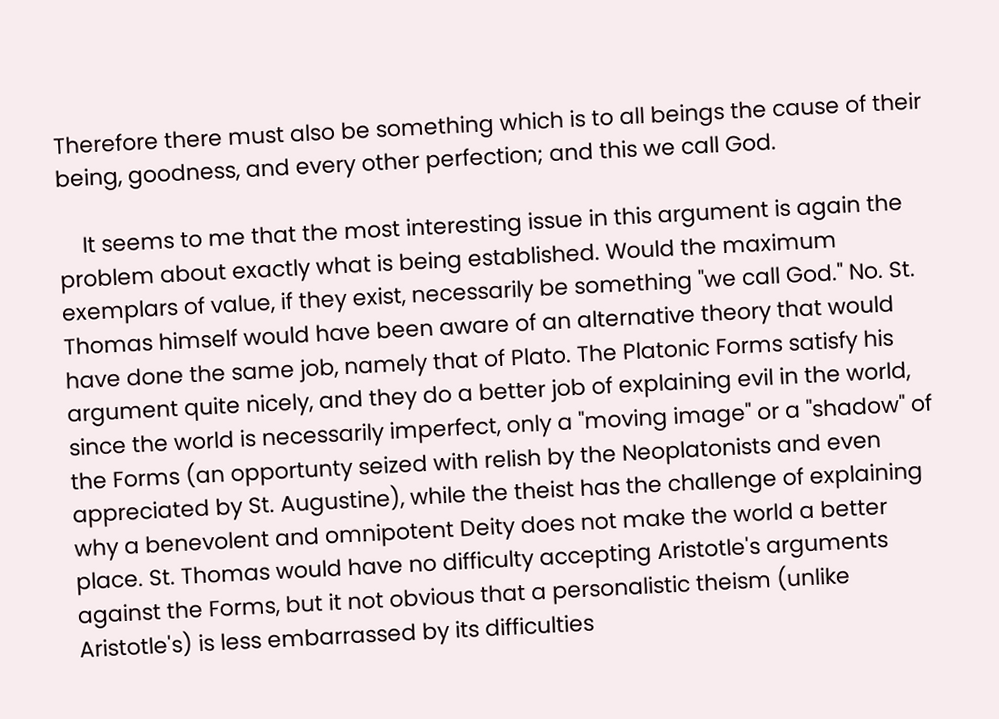Therefore there must also be something which is to all beings the cause of their being, goodness, and every other perfection; and this we call God.

    It seems to me that the most interesting issue in this argument is again the problem about exactly what is being established. Would the maximum exemplars of value, if they exist, necessarily be something "we call God." No. St. Thomas himself would have been aware of an alternative theory that would have done the same job, namely that of Plato. The Platonic Forms satisfy his argument quite nicely, and they do a better job of explaining evil in the world, since the world is necessarily imperfect, only a "moving image" or a "shadow" of the Forms (an opportunty seized with relish by the Neoplatonists and even appreciated by St. Augustine), while the theist has the challenge of explaining why a benevolent and omnipotent Deity does not make the world a better place. St. Thomas would have no difficulty accepting Aristotle's arguments against the Forms, but it not obvious that a personalistic theism (unlike Aristotle's) is less embarrassed by its difficulties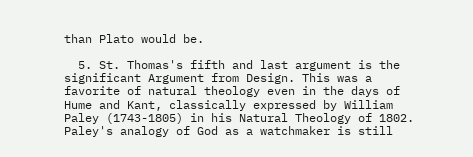than Plato would be.

  5. St. Thomas's fifth and last argument is the significant Argument from Design. This was a favorite of natural theology even in the days of Hume and Kant, classically expressed by William Paley (1743-1805) in his Natural Theology of 1802. Paley's analogy of God as a watchmaker is still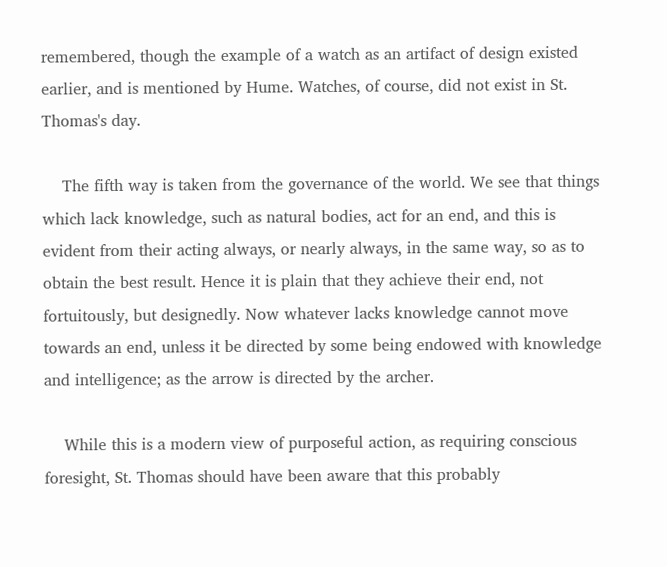remembered, though the example of a watch as an artifact of design existed earlier, and is mentioned by Hume. Watches, of course, did not exist in St. Thomas's day.

    The fifth way is taken from the governance of the world. We see that things which lack knowledge, such as natural bodies, act for an end, and this is evident from their acting always, or nearly always, in the same way, so as to obtain the best result. Hence it is plain that they achieve their end, not fortuitously, but designedly. Now whatever lacks knowledge cannot move towards an end, unless it be directed by some being endowed with knowledge and intelligence; as the arrow is directed by the archer.

    While this is a modern view of purposeful action, as requiring conscious foresight, St. Thomas should have been aware that this probably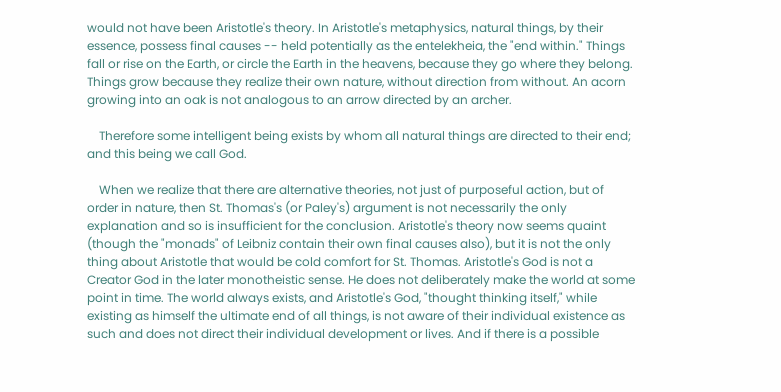would not have been Aristotle's theory. In Aristotle's metaphysics, natural things, by their essence, possess final causes -- held potentially as the entelekheia, the "end within." Things fall or rise on the Earth, or circle the Earth in the heavens, because they go where they belong. Things grow because they realize their own nature, without direction from without. An acorn growing into an oak is not analogous to an arrow directed by an archer.

    Therefore some intelligent being exists by whom all natural things are directed to their end; and this being we call God.

    When we realize that there are alternative theories, not just of purposeful action, but of order in nature, then St. Thomas's (or Paley's) argument is not necessarily the only explanation and so is insufficient for the conclusion. Aristotle's theory now seems quaint (though the "monads" of Leibniz contain their own final causes also), but it is not the only thing about Aristotle that would be cold comfort for St. Thomas. Aristotle's God is not a Creator God in the later monotheistic sense. He does not deliberately make the world at some point in time. The world always exists, and Aristotle's God, "thought thinking itself," while existing as himself the ultimate end of all things, is not aware of their individual existence as such and does not direct their individual development or lives. And if there is a possible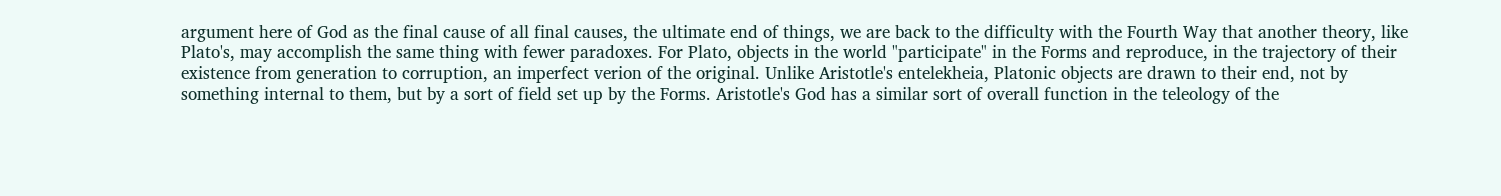argument here of God as the final cause of all final causes, the ultimate end of things, we are back to the difficulty with the Fourth Way that another theory, like Plato's, may accomplish the same thing with fewer paradoxes. For Plato, objects in the world "participate" in the Forms and reproduce, in the trajectory of their existence from generation to corruption, an imperfect verion of the original. Unlike Aristotle's entelekheia, Platonic objects are drawn to their end, not by something internal to them, but by a sort of field set up by the Forms. Aristotle's God has a similar sort of overall function in the teleology of the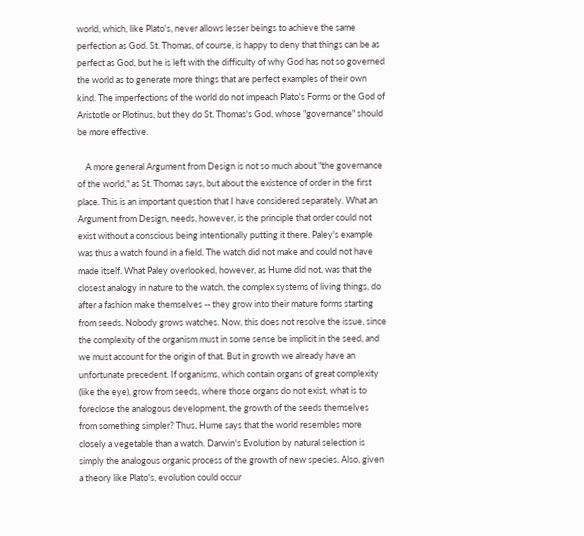world, which, like Plato's, never allows lesser beings to achieve the same perfection as God. St. Thomas, of course, is happy to deny that things can be as perfect as God, but he is left with the difficulty of why God has not so governed the world as to generate more things that are perfect examples of their own kind. The imperfections of the world do not impeach Plato's Forms or the God of Aristotle or Plotinus, but they do St. Thomas's God, whose "governance" should be more effective.

    A more general Argument from Design is not so much about "the governance of the world," as St. Thomas says, but about the existence of order in the first place. This is an important question that I have considered separately. What an Argument from Design, needs, however, is the principle that order could not exist without a conscious being intentionally putting it there. Paley's example was thus a watch found in a field. The watch did not make and could not have made itself. What Paley overlooked, however, as Hume did not, was that the closest analogy in nature to the watch, the complex systems of living things, do after a fashion make themselves -- they grow into their mature forms starting from seeds. Nobody grows watches. Now, this does not resolve the issue, since the complexity of the organism must in some sense be implicit in the seed, and we must account for the origin of that. But in growth we already have an unfortunate precedent. If organisms, which contain organs of great complexity (like the eye), grow from seeds, where those organs do not exist, what is to foreclose the analogous development, the growth of the seeds themselves from something simpler? Thus, Hume says that the world resembles more closely a vegetable than a watch. Darwin's Evolution by natural selection is simply the analogous organic process of the growth of new species. Also, given a theory like Plato's, evolution could occur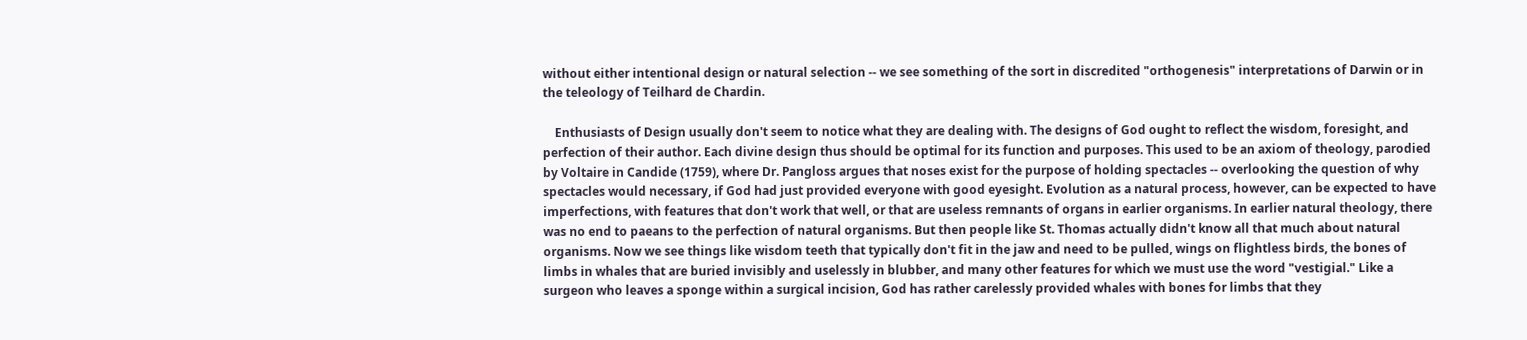without either intentional design or natural selection -- we see something of the sort in discredited "orthogenesis" interpretations of Darwin or in the teleology of Teilhard de Chardin.

    Enthusiasts of Design usually don't seem to notice what they are dealing with. The designs of God ought to reflect the wisdom, foresight, and perfection of their author. Each divine design thus should be optimal for its function and purposes. This used to be an axiom of theology, parodied by Voltaire in Candide (1759), where Dr. Pangloss argues that noses exist for the purpose of holding spectacles -- overlooking the question of why spectacles would necessary, if God had just provided everyone with good eyesight. Evolution as a natural process, however, can be expected to have imperfections, with features that don't work that well, or that are useless remnants of organs in earlier organisms. In earlier natural theology, there was no end to paeans to the perfection of natural organisms. But then people like St. Thomas actually didn't know all that much about natural organisms. Now we see things like wisdom teeth that typically don't fit in the jaw and need to be pulled, wings on flightless birds, the bones of limbs in whales that are buried invisibly and uselessly in blubber, and many other features for which we must use the word "vestigial." Like a surgeon who leaves a sponge within a surgical incision, God has rather carelessly provided whales with bones for limbs that they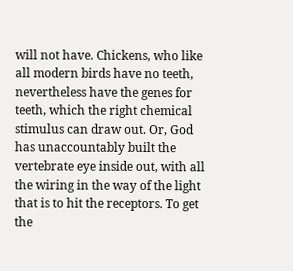will not have. Chickens, who like all modern birds have no teeth, nevertheless have the genes for teeth, which the right chemical stimulus can draw out. Or, God has unaccountably built the vertebrate eye inside out, with all the wiring in the way of the light that is to hit the receptors. To get the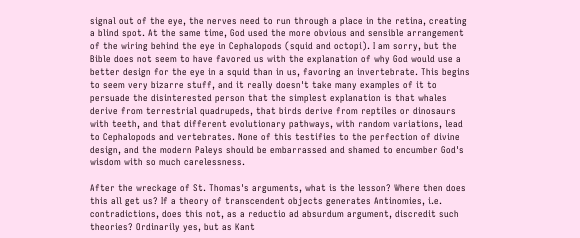signal out of the eye, the nerves need to run through a place in the retina, creating a blind spot. At the same time, God used the more obvious and sensible arrangement of the wiring behind the eye in Cephalopods (squid and octopi). I am sorry, but the Bible does not seem to have favored us with the explanation of why God would use a better design for the eye in a squid than in us, favoring an invertebrate. This begins to seem very bizarre stuff, and it really doesn't take many examples of it to persuade the disinterested person that the simplest explanation is that whales derive from terrestrial quadrupeds, that birds derive from reptiles or dinosaurs with teeth, and that different evolutionary pathways, with random variations, lead to Cephalopods and vertebrates. None of this testifies to the perfection of divine design, and the modern Paleys should be embarrassed and shamed to encumber God's wisdom with so much carelessness.

After the wreckage of St. Thomas's arguments, what is the lesson? Where then does this all get us? If a theory of transcendent objects generates Antinomies, i.e. contradictions, does this not, as a reductio ad absurdum argument, discredit such theories? Ordinarily yes, but as Kant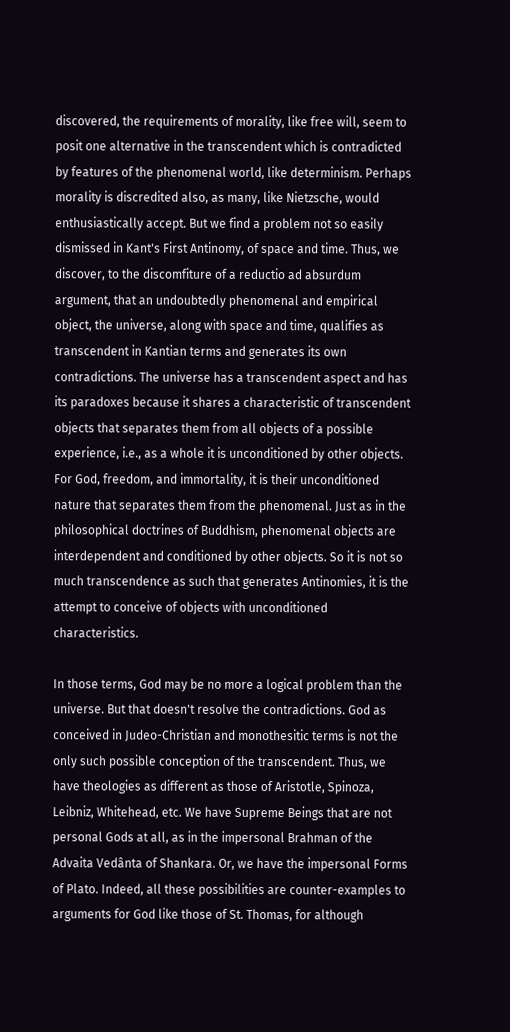discovered, the requirements of morality, like free will, seem to posit one alternative in the transcendent which is contradicted by features of the phenomenal world, like determinism. Perhaps morality is discredited also, as many, like Nietzsche, would enthusiastically accept. But we find a problem not so easily dismissed in Kant's First Antinomy, of space and time. Thus, we discover, to the discomfiture of a reductio ad absurdum argument, that an undoubtedly phenomenal and empirical object, the universe, along with space and time, qualifies as transcendent in Kantian terms and generates its own contradictions. The universe has a transcendent aspect and has its paradoxes because it shares a characteristic of transcendent objects that separates them from all objects of a possible experience, i.e., as a whole it is unconditioned by other objects. For God, freedom, and immortality, it is their unconditioned nature that separates them from the phenomenal. Just as in the philosophical doctrines of Buddhism, phenomenal objects are interdependent and conditioned by other objects. So it is not so much transcendence as such that generates Antinomies, it is the attempt to conceive of objects with unconditioned characteristics.

In those terms, God may be no more a logical problem than the universe. But that doesn't resolve the contradictions. God as conceived in Judeo-Christian and monothesitic terms is not the only such possible conception of the transcendent. Thus, we have theologies as different as those of Aristotle, Spinoza, Leibniz, Whitehead, etc. We have Supreme Beings that are not personal Gods at all, as in the impersonal Brahman of the Advaita Vedânta of Shankara. Or, we have the impersonal Forms of Plato. Indeed, all these possibilities are counter-examples to arguments for God like those of St. Thomas, for although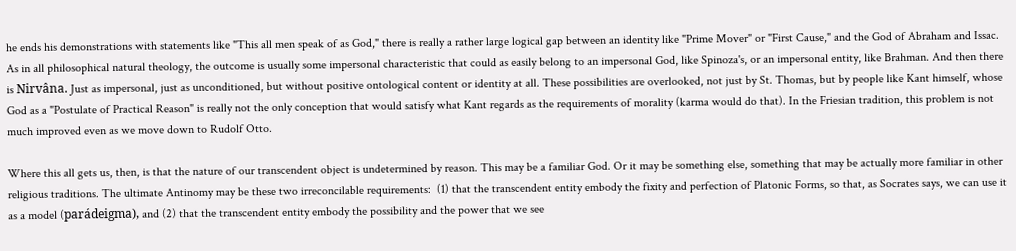he ends his demonstrations with statements like "This all men speak of as God," there is really a rather large logical gap between an identity like "Prime Mover" or "First Cause," and the God of Abraham and Issac. As in all philosophical natural theology, the outcome is usually some impersonal characteristic that could as easily belong to an impersonal God, like Spinoza's, or an impersonal entity, like Brahman. And then there is Nirvâna. Just as impersonal, just as unconditioned, but without positive ontological content or identity at all. These possibilities are overlooked, not just by St. Thomas, but by people like Kant himself, whose God as a "Postulate of Practical Reason" is really not the only conception that would satisfy what Kant regards as the requirements of morality (karma would do that). In the Friesian tradition, this problem is not much improved even as we move down to Rudolf Otto.

Where this all gets us, then, is that the nature of our transcendent object is undetermined by reason. This may be a familiar God. Or it may be something else, something that may be actually more familiar in other religious traditions. The ultimate Antinomy may be these two irreconcilable requirements:  (1) that the transcendent entity embody the fixity and perfection of Platonic Forms, so that, as Socrates says, we can use it as a model (parádeigma), and (2) that the transcendent entity embody the possibility and the power that we see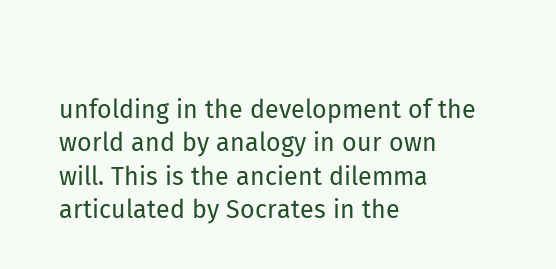unfolding in the development of the world and by analogy in our own will. This is the ancient dilemma articulated by Socrates in the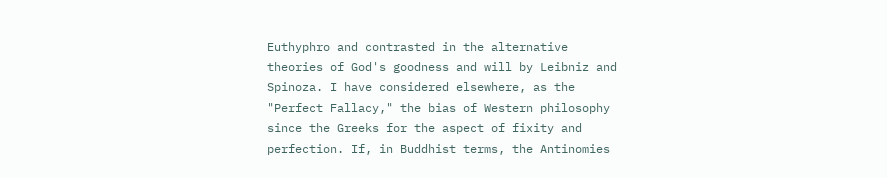Euthyphro and contrasted in the alternative theories of God's goodness and will by Leibniz and Spinoza. I have considered elsewhere, as the "Perfect Fallacy," the bias of Western philosophy since the Greeks for the aspect of fixity and perfection. If, in Buddhist terms, the Antinomies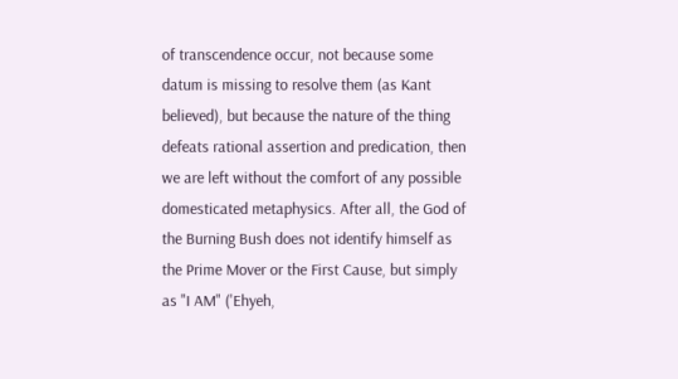of transcendence occur, not because some datum is missing to resolve them (as Kant believed), but because the nature of the thing defeats rational assertion and predication, then we are left without the comfort of any possible domesticated metaphysics. After all, the God of the Burning Bush does not identify himself as the Prime Mover or the First Cause, but simply as "I AM" ('Ehyeh,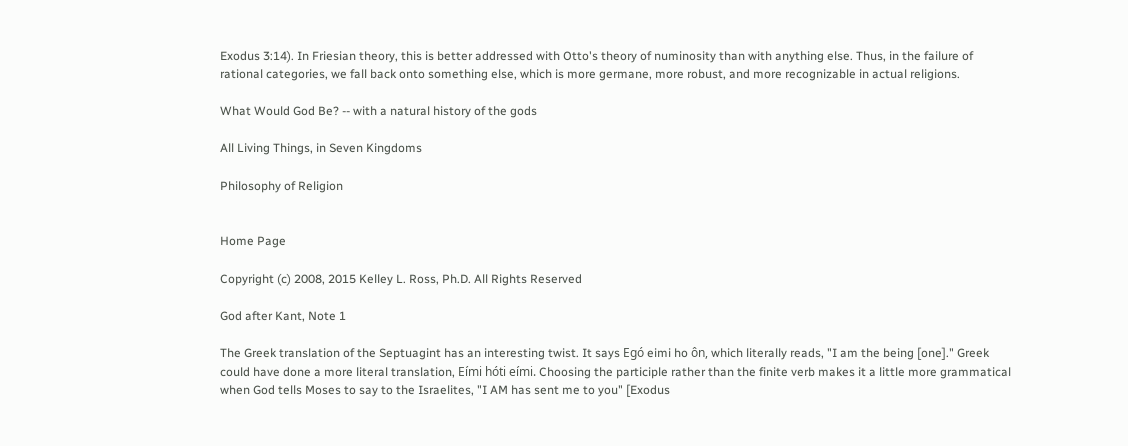Exodus 3:14). In Friesian theory, this is better addressed with Otto's theory of numinosity than with anything else. Thus, in the failure of rational categories, we fall back onto something else, which is more germane, more robust, and more recognizable in actual religions.

What Would God Be? -- with a natural history of the gods

All Living Things, in Seven Kingdoms

Philosophy of Religion


Home Page

Copyright (c) 2008, 2015 Kelley L. Ross, Ph.D. All Rights Reserved

God after Kant, Note 1

The Greek translation of the Septuagint has an interesting twist. It says Egó eimi ho ôn, which literally reads, "I am the being [one]." Greek could have done a more literal translation, Eími hóti eími. Choosing the participle rather than the finite verb makes it a little more grammatical when God tells Moses to say to the Israelites, "I AM has sent me to you" [Exodus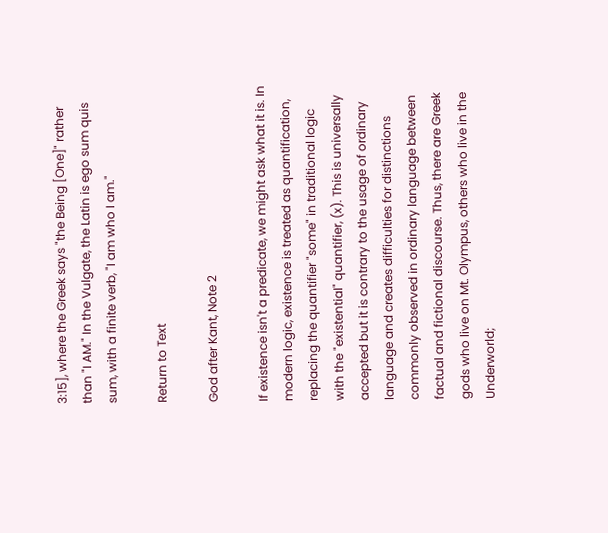3:15], where the Greek says "the Being [One]" rather than "I AM." In the Vulgate, the Latin is ego sum quis sum, with a finite verb, "I am who I am."

Return to Text

God after Kant, Note 2

If existence isn't a predicate, we might ask what it is. In modern logic, existence is treated as quantification, replacing the quantifier "some" in traditional logic with the "existential" quantifier, (x). This is universally accepted but it is contrary to the usage of ordinary language and creates difficulties for distinctions commonly observed in ordinary language between factual and fictional discourse. Thus, there are Greek gods who live on Mt. Olympus, others who live in the Underworld;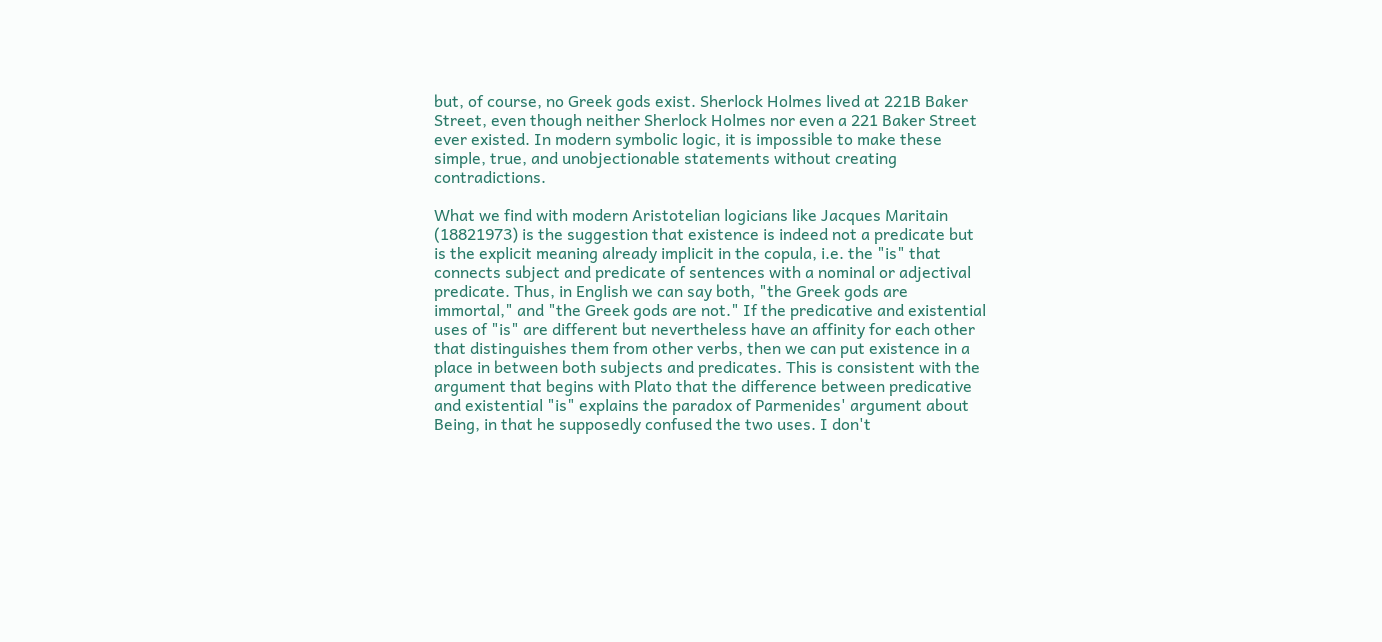but, of course, no Greek gods exist. Sherlock Holmes lived at 221B Baker Street, even though neither Sherlock Holmes nor even a 221 Baker Street ever existed. In modern symbolic logic, it is impossible to make these simple, true, and unobjectionable statements without creating contradictions.

What we find with modern Aristotelian logicians like Jacques Maritain (18821973) is the suggestion that existence is indeed not a predicate but is the explicit meaning already implicit in the copula, i.e. the "is" that connects subject and predicate of sentences with a nominal or adjectival predicate. Thus, in English we can say both, "the Greek gods are immortal," and "the Greek gods are not." If the predicative and existential uses of "is" are different but nevertheless have an affinity for each other that distinguishes them from other verbs, then we can put existence in a place in between both subjects and predicates. This is consistent with the argument that begins with Plato that the difference between predicative and existential "is" explains the paradox of Parmenides' argument about Being, in that he supposedly confused the two uses. I don't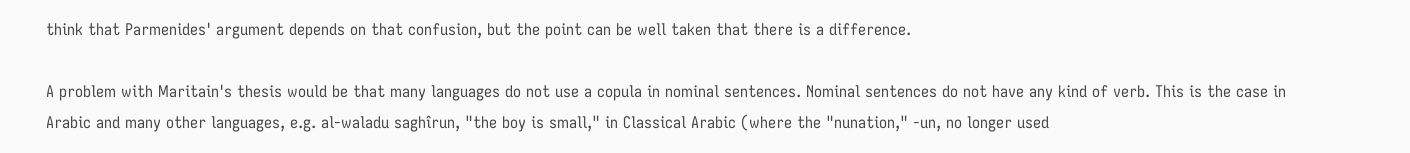think that Parmenides' argument depends on that confusion, but the point can be well taken that there is a difference.

A problem with Maritain's thesis would be that many languages do not use a copula in nominal sentences. Nominal sentences do not have any kind of verb. This is the case in Arabic and many other languages, e.g. al-waladu saghîrun, "the boy is small," in Classical Arabic (where the "nunation," -un, no longer used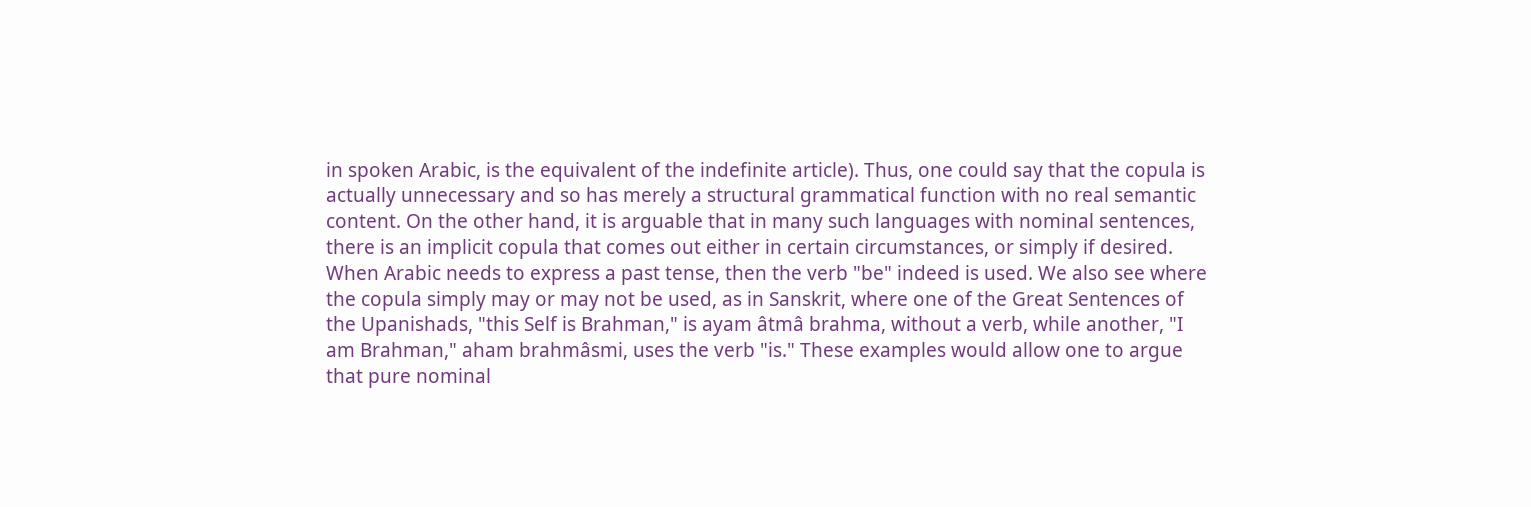in spoken Arabic, is the equivalent of the indefinite article). Thus, one could say that the copula is actually unnecessary and so has merely a structural grammatical function with no real semantic content. On the other hand, it is arguable that in many such languages with nominal sentences, there is an implicit copula that comes out either in certain circumstances, or simply if desired. When Arabic needs to express a past tense, then the verb "be" indeed is used. We also see where the copula simply may or may not be used, as in Sanskrit, where one of the Great Sentences of the Upanishads, "this Self is Brahman," is ayam âtmâ brahma, without a verb, while another, "I am Brahman," aham brahmâsmi, uses the verb "is." These examples would allow one to argue that pure nominal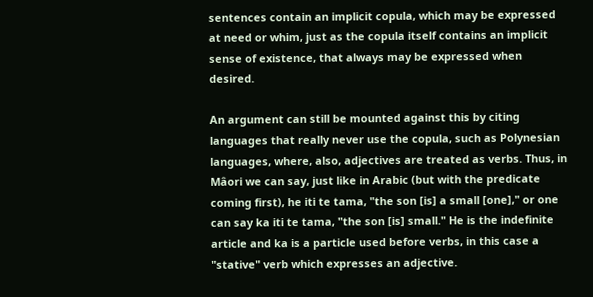sentences contain an implicit copula, which may be expressed at need or whim, just as the copula itself contains an implicit sense of existence, that always may be expressed when desired.

An argument can still be mounted against this by citing languages that really never use the copula, such as Polynesian languages, where, also, adjectives are treated as verbs. Thus, in Mâori we can say, just like in Arabic (but with the predicate coming first), he iti te tama, "the son [is] a small [one]," or one can say ka iti te tama, "the son [is] small." He is the indefinite article and ka is a particle used before verbs, in this case a "stative" verb which expresses an adjective.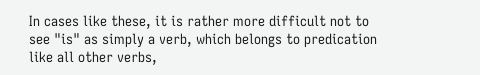In cases like these, it is rather more difficult not to see "is" as simply a verb, which belongs to predication like all other verbs,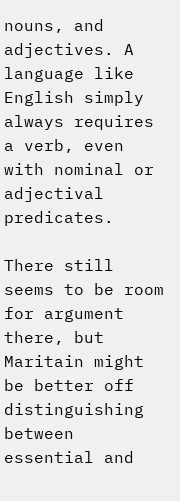nouns, and adjectives. A language like English simply always requires a verb, even with nominal or adjectival predicates.

There still seems to be room for argument there, but Maritain might be better off distinguishing between essential and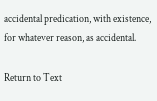accidental predication, with existence, for whatever reason, as accidental.

Return to Text